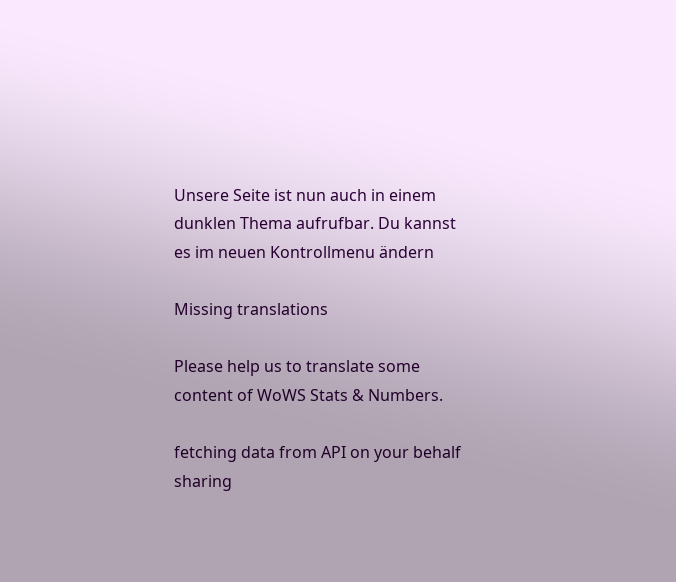Unsere Seite ist nun auch in einem dunklen Thema aufrufbar. Du kannst es im neuen Kontrollmenu ändern

Missing translations

Please help us to translate some content of WoWS Stats & Numbers.

fetching data from API on your behalf
sharing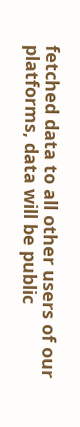fetched data to all other users of our platforms, data will be public